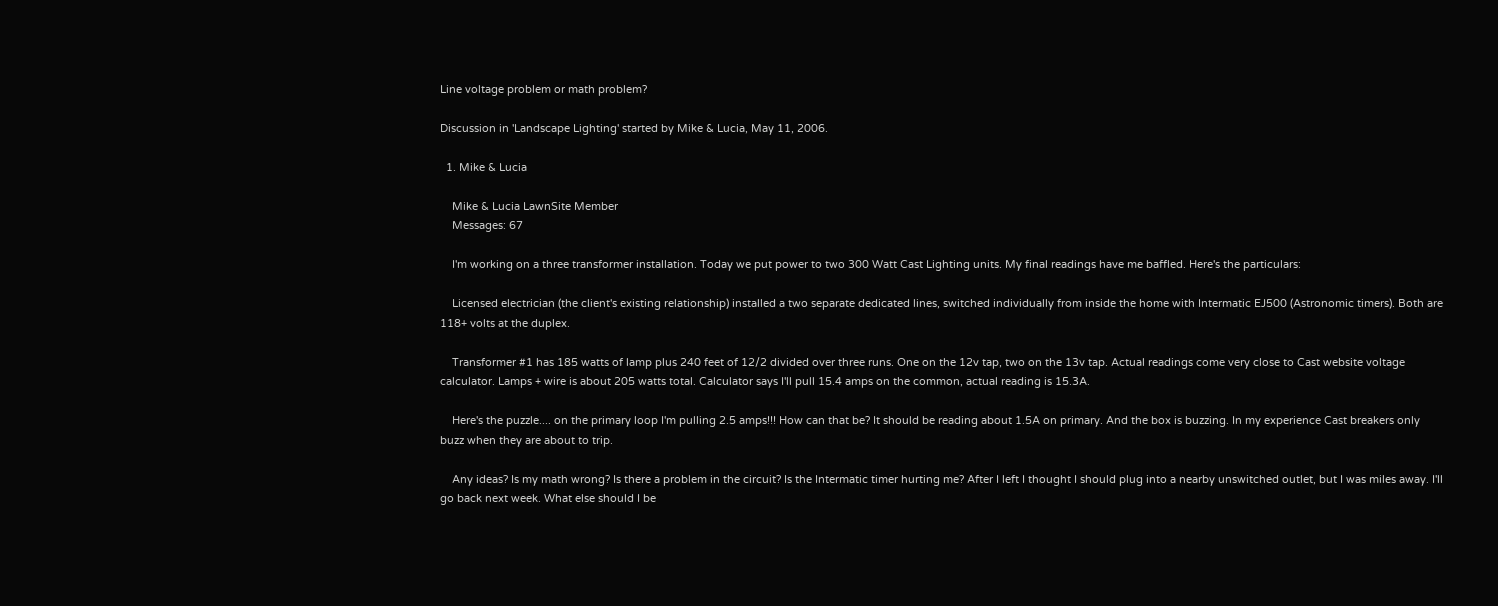Line voltage problem or math problem?

Discussion in 'Landscape Lighting' started by Mike & Lucia, May 11, 2006.

  1. Mike & Lucia

    Mike & Lucia LawnSite Member
    Messages: 67

    I'm working on a three transformer installation. Today we put power to two 300 Watt Cast Lighting units. My final readings have me baffled. Here's the particulars:

    Licensed electrician (the client's existing relationship) installed a two separate dedicated lines, switched individually from inside the home with Intermatic EJ500 (Astronomic timers). Both are 118+ volts at the duplex.

    Transformer #1 has 185 watts of lamp plus 240 feet of 12/2 divided over three runs. One on the 12v tap, two on the 13v tap. Actual readings come very close to Cast website voltage calculator. Lamps + wire is about 205 watts total. Calculator says I'll pull 15.4 amps on the common, actual reading is 15.3A.

    Here's the puzzle.... on the primary loop I'm pulling 2.5 amps!!! How can that be? It should be reading about 1.5A on primary. And the box is buzzing. In my experience Cast breakers only buzz when they are about to trip.

    Any ideas? Is my math wrong? Is there a problem in the circuit? Is the Intermatic timer hurting me? After I left I thought I should plug into a nearby unswitched outlet, but I was miles away. I'll go back next week. What else should I be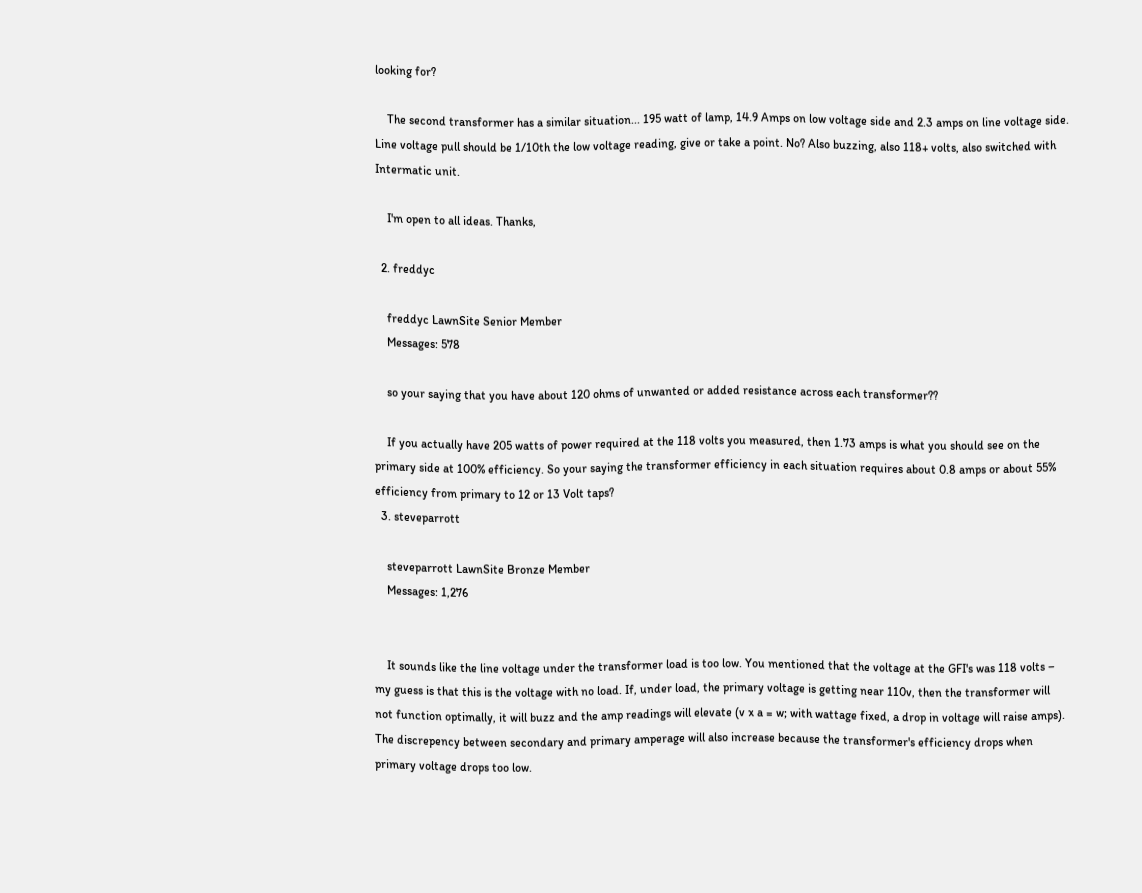looking for?

    The second transformer has a similar situation... 195 watt of lamp, 14.9 Amps on low voltage side and 2.3 amps on line voltage side. Line voltage pull should be 1/10th the low voltage reading, give or take a point. No? Also buzzing, also 118+ volts, also switched with Intermatic unit.

    I'm open to all ideas. Thanks,

  2. freddyc

    freddyc LawnSite Senior Member
    Messages: 578

    so your saying that you have about 120 ohms of unwanted or added resistance across each transformer??

    If you actually have 205 watts of power required at the 118 volts you measured, then 1.73 amps is what you should see on the primary side at 100% efficiency. So your saying the transformer efficiency in each situation requires about 0.8 amps or about 55% efficiency from primary to 12 or 13 Volt taps?
  3. steveparrott

    steveparrott LawnSite Bronze Member
    Messages: 1,276


    It sounds like the line voltage under the transformer load is too low. You mentioned that the voltage at the GFI's was 118 volts – my guess is that this is the voltage with no load. If, under load, the primary voltage is getting near 110v, then the transformer will not function optimally, it will buzz and the amp readings will elevate (v x a = w; with wattage fixed, a drop in voltage will raise amps). The discrepency between secondary and primary amperage will also increase because the transformer's efficiency drops when primary voltage drops too low.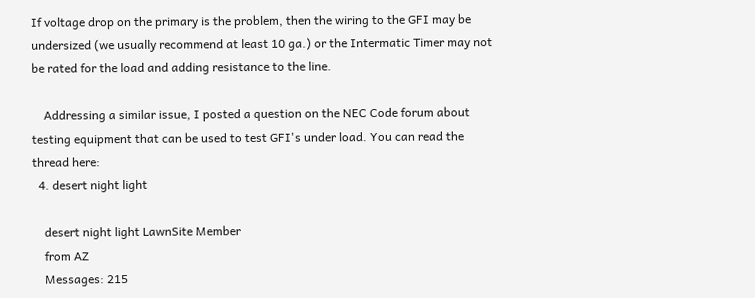If voltage drop on the primary is the problem, then the wiring to the GFI may be undersized (we usually recommend at least 10 ga.) or the Intermatic Timer may not be rated for the load and adding resistance to the line.

    Addressing a similar issue, I posted a question on the NEC Code forum about testing equipment that can be used to test GFI's under load. You can read the thread here:
  4. desert night light

    desert night light LawnSite Member
    from AZ
    Messages: 215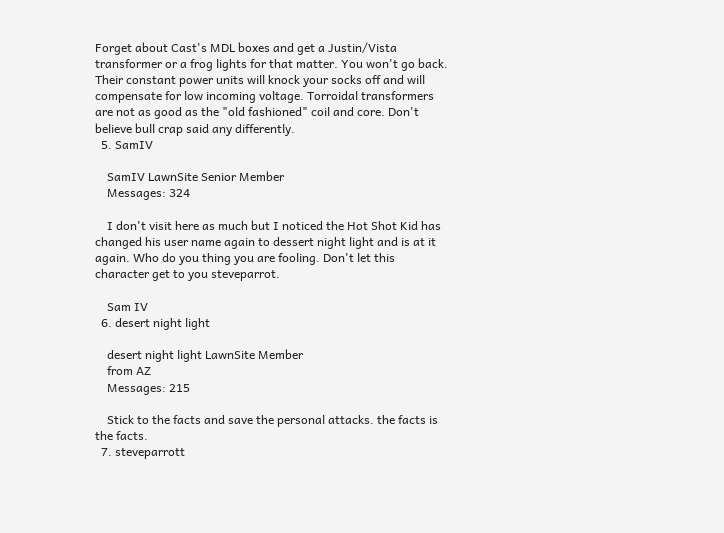Forget about Cast's MDL boxes and get a Justin/Vista transformer or a frog lights for that matter. You won't go back. Their constant power units will knock your socks off and will compensate for low incoming voltage. Torroidal transformers are not as good as the "old fashioned" coil and core. Don't believe bull crap said any differently.
  5. SamIV

    SamIV LawnSite Senior Member
    Messages: 324

    I don't visit here as much but I noticed the Hot Shot Kid has changed his user name again to dessert night light and is at it again. Who do you thing you are fooling. Don't let this character get to you steveparrot.

    Sam IV
  6. desert night light

    desert night light LawnSite Member
    from AZ
    Messages: 215

    Stick to the facts and save the personal attacks. the facts is the facts.
  7. steveparrott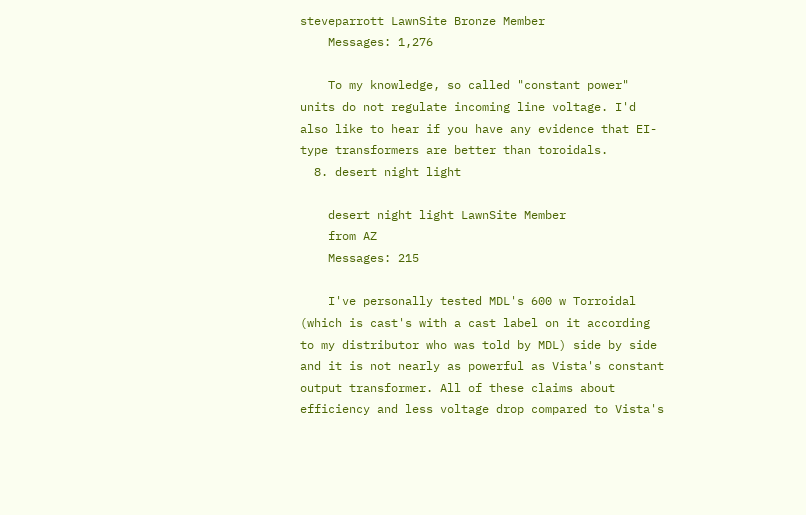steveparrott LawnSite Bronze Member
    Messages: 1,276

    To my knowledge, so called "constant power" units do not regulate incoming line voltage. I'd also like to hear if you have any evidence that EI-type transformers are better than toroidals.
  8. desert night light

    desert night light LawnSite Member
    from AZ
    Messages: 215

    I've personally tested MDL's 600 w Torroidal (which is cast's with a cast label on it according to my distributor who was told by MDL) side by side and it is not nearly as powerful as Vista's constant output transformer. All of these claims about efficiency and less voltage drop compared to Vista's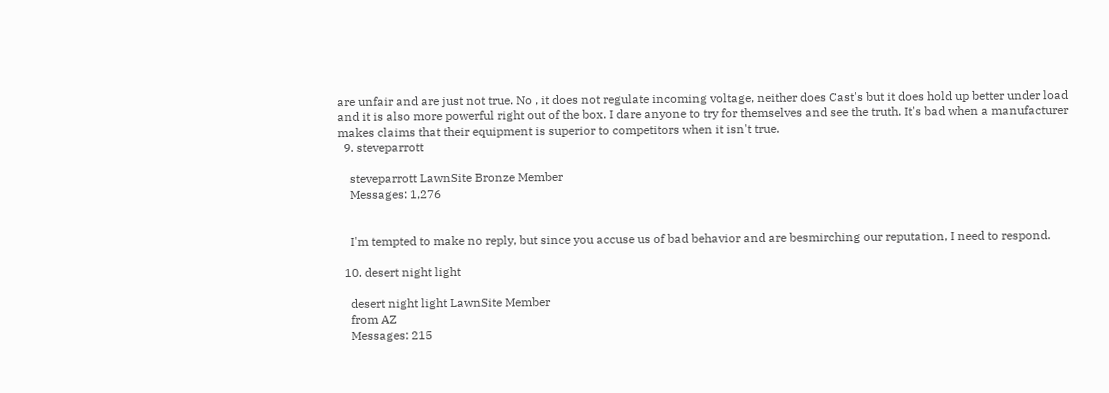are unfair and are just not true. No , it does not regulate incoming voltage, neither does Cast's but it does hold up better under load and it is also more powerful right out of the box. I dare anyone to try for themselves and see the truth. It's bad when a manufacturer makes claims that their equipment is superior to competitors when it isn't true.
  9. steveparrott

    steveparrott LawnSite Bronze Member
    Messages: 1,276


    I'm tempted to make no reply, but since you accuse us of bad behavior and are besmirching our reputation, I need to respond.

  10. desert night light

    desert night light LawnSite Member
    from AZ
    Messages: 215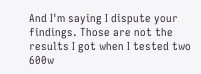And I'm saying I dispute your findings. Those are not the results I got when I tested two 600w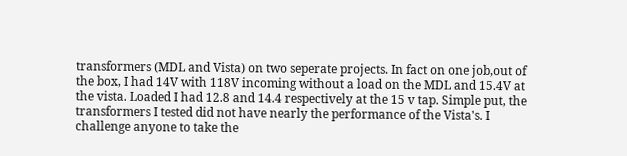transformers (MDL and Vista) on two seperate projects. In fact on one job,out of the box, I had 14V with 118V incoming without a load on the MDL and 15.4V at the vista. Loaded I had 12.8 and 14.4 respectively at the 15 v tap. Simple put, the transformers I tested did not have nearly the performance of the Vista's. I challenge anyone to take the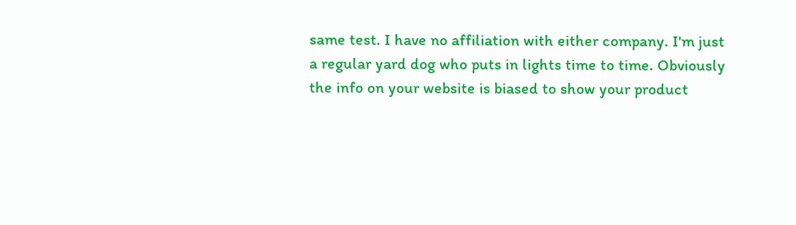same test. I have no affiliation with either company. I'm just a regular yard dog who puts in lights time to time. Obviously the info on your website is biased to show your product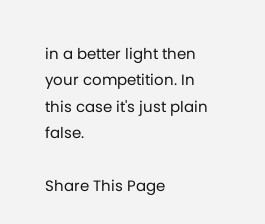in a better light then your competition. In this case it's just plain false.

Share This Page